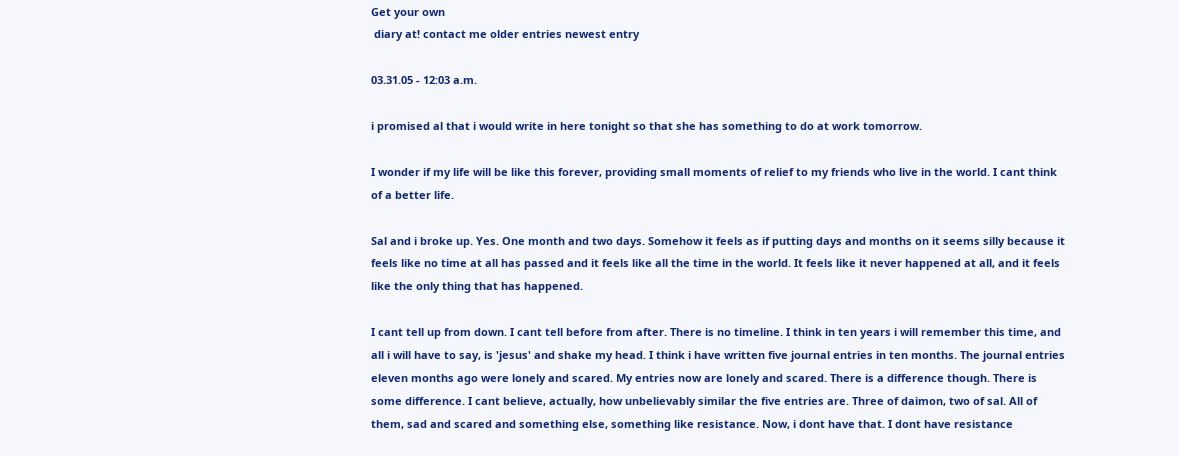Get your own
 diary at! contact me older entries newest entry

03.31.05 - 12:03 a.m.

i promised al that i would write in here tonight so that she has something to do at work tomorrow.

I wonder if my life will be like this forever, providing small moments of relief to my friends who live in the world. I cant think of a better life.

Sal and i broke up. Yes. One month and two days. Somehow it feels as if putting days and months on it seems silly because it feels like no time at all has passed and it feels like all the time in the world. It feels like it never happened at all, and it feels like the only thing that has happened.

I cant tell up from down. I cant tell before from after. There is no timeline. I think in ten years i will remember this time, and all i will have to say, is 'jesus' and shake my head. I think i have written five journal entries in ten months. The journal entries eleven months ago were lonely and scared. My entries now are lonely and scared. There is a difference though. There is some difference. I cant believe, actually, how unbelievably similar the five entries are. Three of daimon, two of sal. All of them, sad and scared and something else, something like resistance. Now, i dont have that. I dont have resistance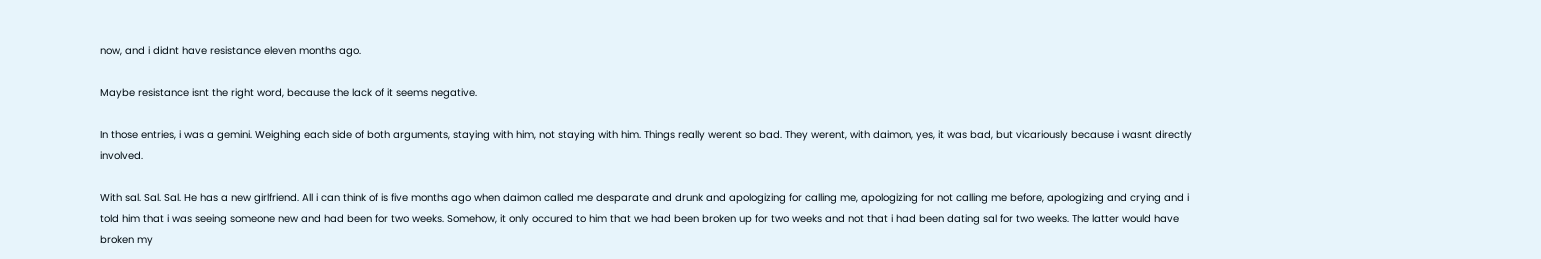now, and i didnt have resistance eleven months ago.

Maybe resistance isnt the right word, because the lack of it seems negative.

In those entries, i was a gemini. Weighing each side of both arguments, staying with him, not staying with him. Things really werent so bad. They werent, with daimon, yes, it was bad, but vicariously because i wasnt directly involved.

With sal. Sal. Sal. He has a new girlfriend. All i can think of is five months ago when daimon called me desparate and drunk and apologizing for calling me, apologizing for not calling me before, apologizing and crying and i told him that i was seeing someone new and had been for two weeks. Somehow, it only occured to him that we had been broken up for two weeks and not that i had been dating sal for two weeks. The latter would have broken my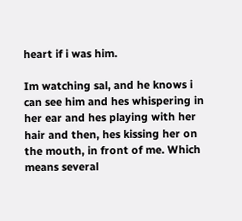heart if i was him.

Im watching sal, and he knows i can see him and hes whispering in her ear and hes playing with her hair and then, hes kissing her on the mouth, in front of me. Which means several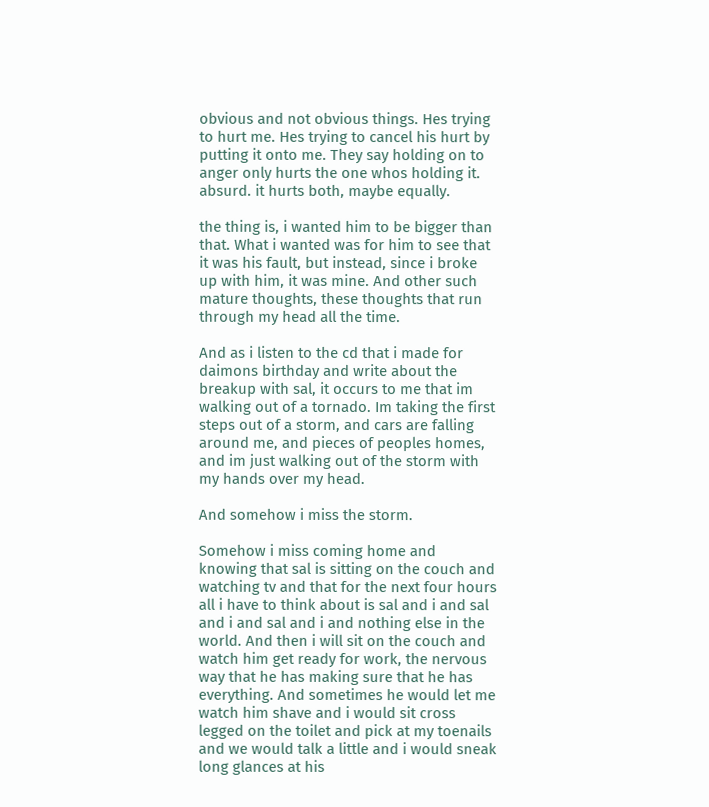obvious and not obvious things. Hes trying to hurt me. Hes trying to cancel his hurt by putting it onto me. They say holding on to anger only hurts the one whos holding it. absurd. it hurts both, maybe equally.

the thing is, i wanted him to be bigger than that. What i wanted was for him to see that it was his fault, but instead, since i broke up with him, it was mine. And other such mature thoughts, these thoughts that run through my head all the time.

And as i listen to the cd that i made for daimons birthday and write about the breakup with sal, it occurs to me that im walking out of a tornado. Im taking the first steps out of a storm, and cars are falling around me, and pieces of peoples homes, and im just walking out of the storm with my hands over my head.

And somehow i miss the storm.

Somehow i miss coming home and knowing that sal is sitting on the couch and watching tv and that for the next four hours all i have to think about is sal and i and sal and i and sal and i and nothing else in the world. And then i will sit on the couch and watch him get ready for work, the nervous way that he has making sure that he has everything. And sometimes he would let me watch him shave and i would sit cross legged on the toilet and pick at my toenails and we would talk a little and i would sneak long glances at his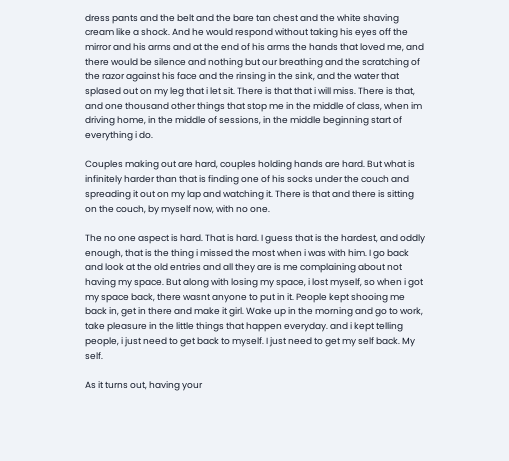dress pants and the belt and the bare tan chest and the white shaving cream like a shock. And he would respond without taking his eyes off the mirror and his arms and at the end of his arms the hands that loved me, and there would be silence and nothing but our breathing and the scratching of the razor against his face and the rinsing in the sink, and the water that splased out on my leg that i let sit. There is that that i will miss. There is that, and one thousand other things that stop me in the middle of class, when im driving home, in the middle of sessions, in the middle beginning start of everything i do.

Couples making out are hard, couples holding hands are hard. But what is infinitely harder than that is finding one of his socks under the couch and spreading it out on my lap and watching it. There is that and there is sitting on the couch, by myself now, with no one.

The no one aspect is hard. That is hard. I guess that is the hardest, and oddly enough, that is the thing i missed the most when i was with him. I go back and look at the old entries and all they are is me complaining about not having my space. But along with losing my space, i lost myself, so when i got my space back, there wasnt anyone to put in it. People kept shooing me back in, get in there and make it girl. Wake up in the morning and go to work, take pleasure in the little things that happen everyday. and i kept telling people, i just need to get back to myself. I just need to get my self back. My self.

As it turns out, having your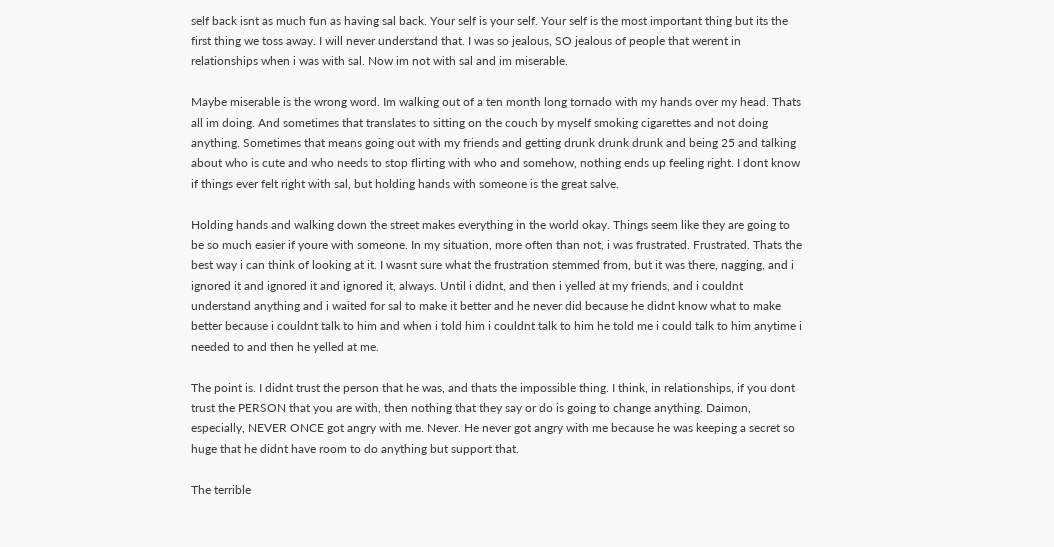self back isnt as much fun as having sal back. Your self is your self. Your self is the most important thing but its the first thing we toss away. I will never understand that. I was so jealous, SO jealous of people that werent in relationships when i was with sal. Now im not with sal and im miserable.

Maybe miserable is the wrong word. Im walking out of a ten month long tornado with my hands over my head. Thats all im doing. And sometimes that translates to sitting on the couch by myself smoking cigarettes and not doing anything. Sometimes that means going out with my friends and getting drunk drunk drunk and being 25 and talking about who is cute and who needs to stop flirting with who and somehow, nothing ends up feeling right. I dont know if things ever felt right with sal, but holding hands with someone is the great salve.

Holding hands and walking down the street makes everything in the world okay. Things seem like they are going to be so much easier if youre with someone. In my situation, more often than not, i was frustrated. Frustrated. Thats the best way i can think of looking at it. I wasnt sure what the frustration stemmed from, but it was there, nagging, and i ignored it and ignored it and ignored it, always. Until i didnt, and then i yelled at my friends, and i couldnt understand anything and i waited for sal to make it better and he never did because he didnt know what to make better because i couldnt talk to him and when i told him i couldnt talk to him he told me i could talk to him anytime i needed to and then he yelled at me.

The point is. I didnt trust the person that he was, and thats the impossible thing. I think, in relationships, if you dont trust the PERSON that you are with, then nothing that they say or do is going to change anything. Daimon, especially, NEVER ONCE got angry with me. Never. He never got angry with me because he was keeping a secret so huge that he didnt have room to do anything but support that.

The terrible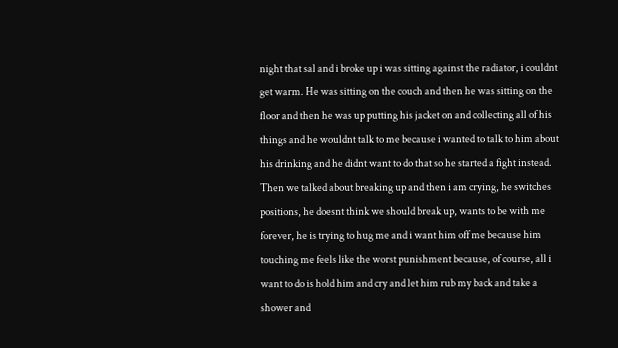night that sal and i broke up i was sitting against the radiator, i couldnt get warm. He was sitting on the couch and then he was sitting on the floor and then he was up putting his jacket on and collecting all of his things and he wouldnt talk to me because i wanted to talk to him about his drinking and he didnt want to do that so he started a fight instead. Then we talked about breaking up and then i am crying, he switches positions, he doesnt think we should break up, wants to be with me forever, he is trying to hug me and i want him off me because him touching me feels like the worst punishment because, of course, all i want to do is hold him and cry and let him rub my back and take a shower and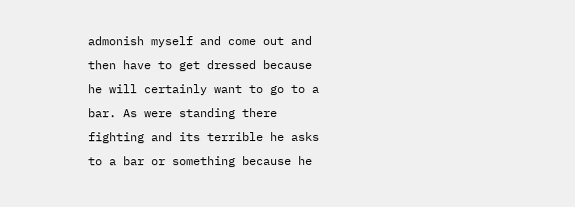admonish myself and come out and then have to get dressed because he will certainly want to go to a bar. As were standing there fighting and its terrible he asks to a bar or something because he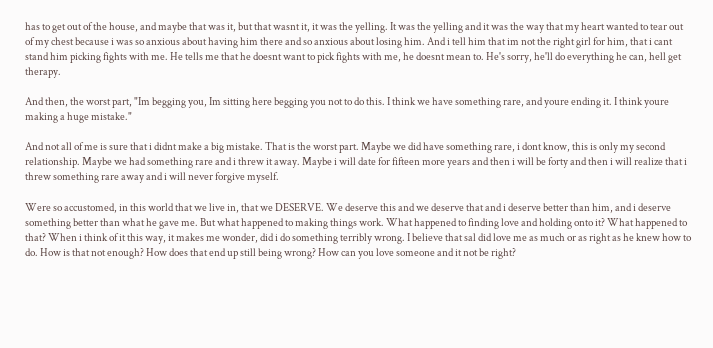has to get out of the house, and maybe that was it, but that wasnt it, it was the yelling. It was the yelling and it was the way that my heart wanted to tear out of my chest because i was so anxious about having him there and so anxious about losing him. And i tell him that im not the right girl for him, that i cant stand him picking fights with me. He tells me that he doesnt want to pick fights with me, he doesnt mean to. He's sorry, he'll do everything he can, hell get therapy.

And then, the worst part, "Im begging you, Im sitting here begging you not to do this. I think we have something rare, and youre ending it. I think youre making a huge mistake."

And not all of me is sure that i didnt make a big mistake. That is the worst part. Maybe we did have something rare, i dont know, this is only my second relationship. Maybe we had something rare and i threw it away. Maybe i will date for fifteen more years and then i will be forty and then i will realize that i threw something rare away and i will never forgive myself.

Were so accustomed, in this world that we live in, that we DESERVE. We deserve this and we deserve that and i deserve better than him, and i deserve something better than what he gave me. But what happened to making things work. What happened to finding love and holding onto it? What happened to that? When i think of it this way, it makes me wonder, did i do something terribly wrong. I believe that sal did love me as much or as right as he knew how to do. How is that not enough? How does that end up still being wrong? How can you love someone and it not be right?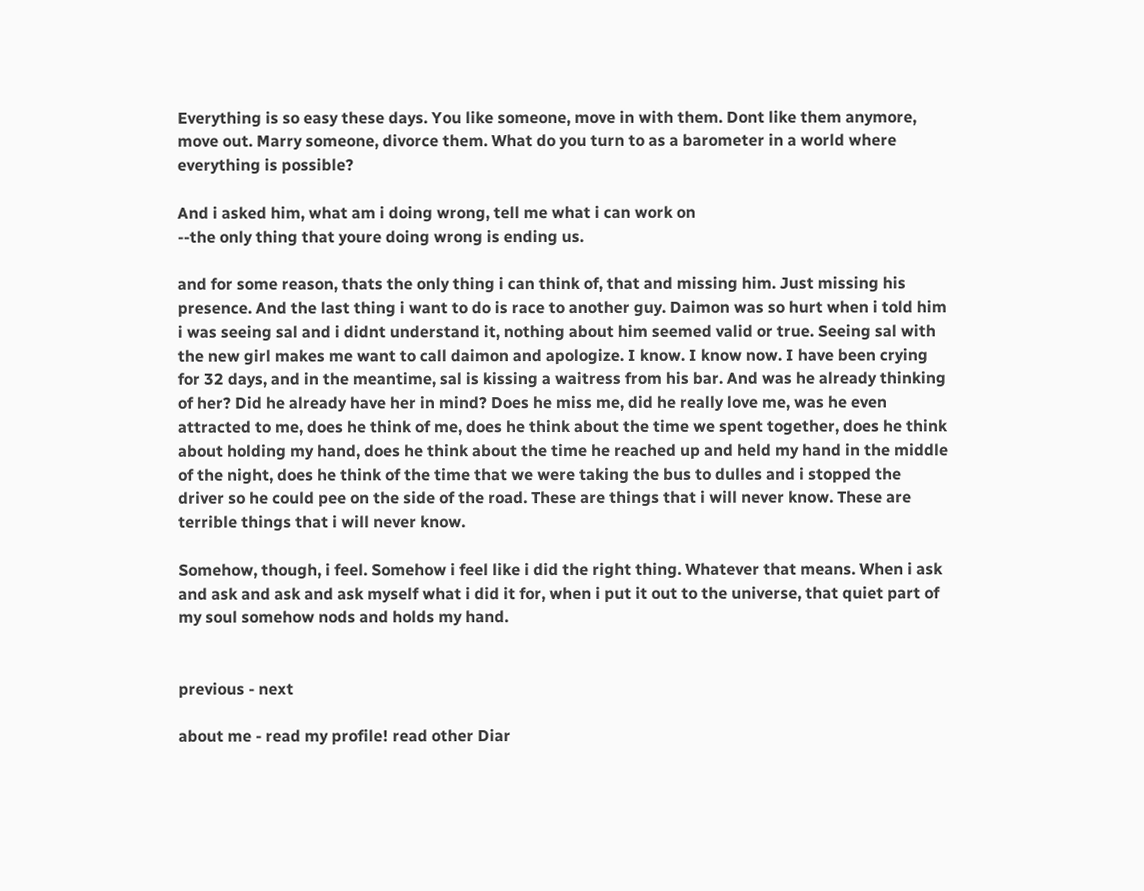Everything is so easy these days. You like someone, move in with them. Dont like them anymore, move out. Marry someone, divorce them. What do you turn to as a barometer in a world where everything is possible?

And i asked him, what am i doing wrong, tell me what i can work on
--the only thing that youre doing wrong is ending us.

and for some reason, thats the only thing i can think of, that and missing him. Just missing his presence. And the last thing i want to do is race to another guy. Daimon was so hurt when i told him i was seeing sal and i didnt understand it, nothing about him seemed valid or true. Seeing sal with the new girl makes me want to call daimon and apologize. I know. I know now. I have been crying for 32 days, and in the meantime, sal is kissing a waitress from his bar. And was he already thinking of her? Did he already have her in mind? Does he miss me, did he really love me, was he even attracted to me, does he think of me, does he think about the time we spent together, does he think about holding my hand, does he think about the time he reached up and held my hand in the middle of the night, does he think of the time that we were taking the bus to dulles and i stopped the driver so he could pee on the side of the road. These are things that i will never know. These are terrible things that i will never know.

Somehow, though, i feel. Somehow i feel like i did the right thing. Whatever that means. When i ask and ask and ask and ask myself what i did it for, when i put it out to the universe, that quiet part of my soul somehow nods and holds my hand.


previous - next

about me - read my profile! read other Diar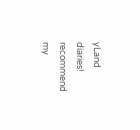yLand diaries! recommend my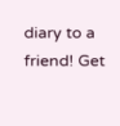diary to a friend! Get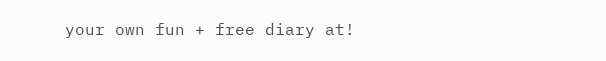your own fun + free diary at!